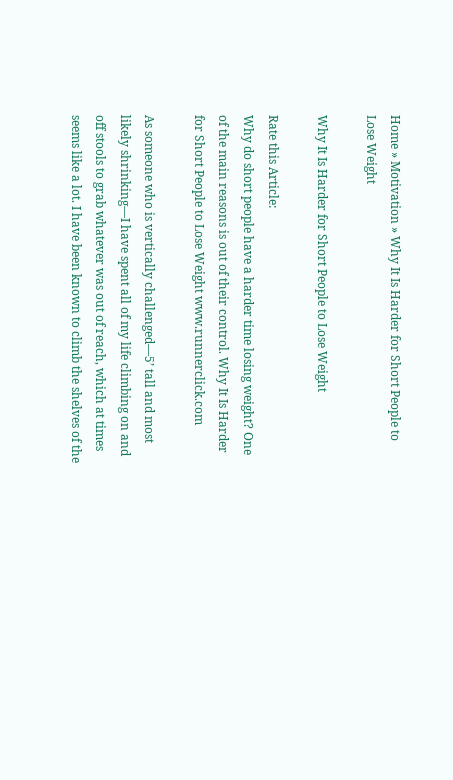Home » Motivation » Why It Is Harder for Short People to Lose Weight

Why It Is Harder for Short People to Lose Weight

Rate this Article:
Why do short people have a harder time losing weight? One of the main reasons is out of their control. Why It Is Harder for Short People to Lose Weight www.runnerclick.com

As someone who is vertically challenged—5’ tall and most likely shrinking—I have spent all of my life climbing on and off stools to grab whatever was out of reach, which at times seems like a lot. I have been known to climb the shelves of the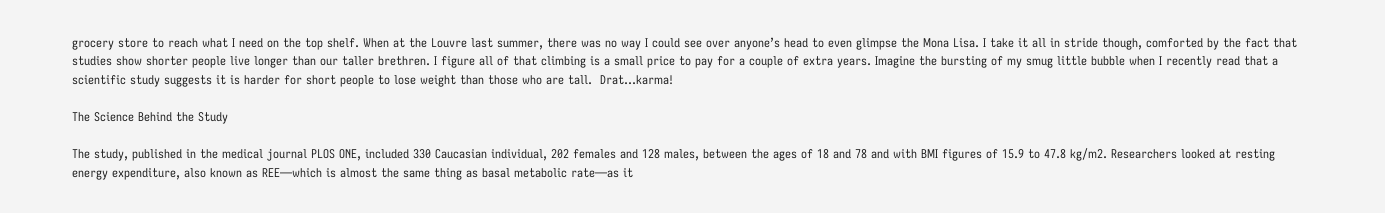grocery store to reach what I need on the top shelf. When at the Louvre last summer, there was no way I could see over anyone’s head to even glimpse the Mona Lisa. I take it all in stride though, comforted by the fact that studies show shorter people live longer than our taller brethren. I figure all of that climbing is a small price to pay for a couple of extra years. Imagine the bursting of my smug little bubble when I recently read that a scientific study suggests it is harder for short people to lose weight than those who are tall.  Drat…karma!

The Science Behind the Study

The study, published in the medical journal PLOS ONE, included 330 Caucasian individual, 202 females and 128 males, between the ages of 18 and 78 and with BMI figures of 15.9 to 47.8 kg/m2. Researchers looked at resting energy expenditure, also known as REE—which is almost the same thing as basal metabolic rate—as it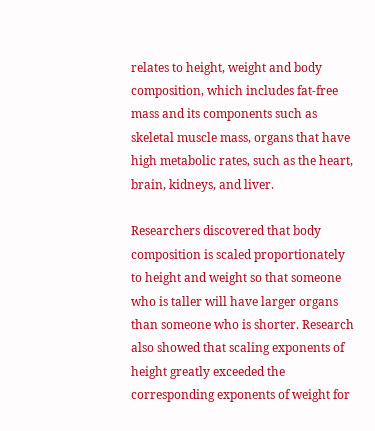relates to height, weight and body composition, which includes fat-free mass and its components such as skeletal muscle mass, organs that have high metabolic rates, such as the heart, brain, kidneys, and liver.

Researchers discovered that body composition is scaled proportionately to height and weight so that someone who is taller will have larger organs than someone who is shorter. Research also showed that scaling exponents of height greatly exceeded the corresponding exponents of weight for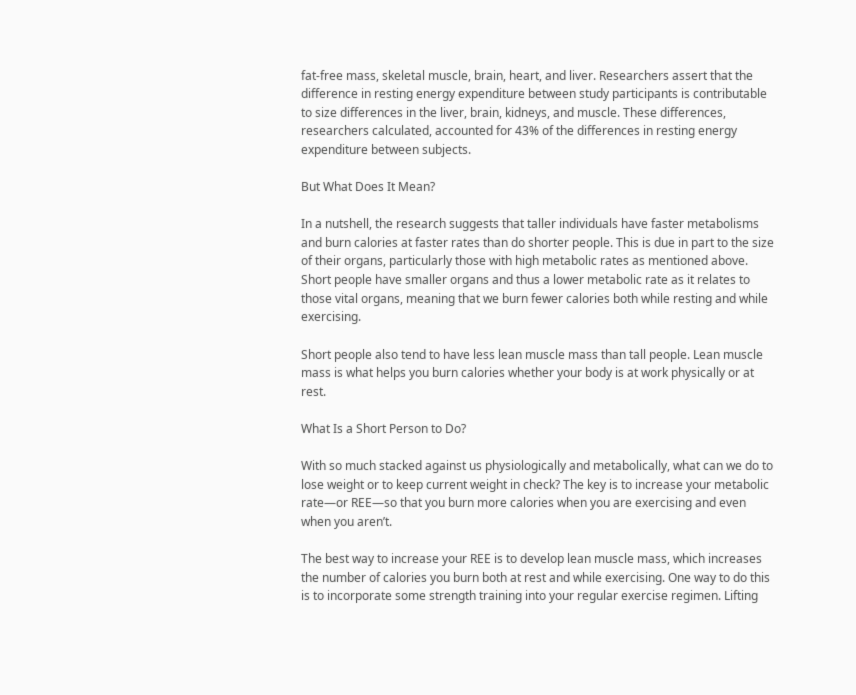fat-free mass, skeletal muscle, brain, heart, and liver. Researchers assert that the difference in resting energy expenditure between study participants is contributable to size differences in the liver, brain, kidneys, and muscle. These differences, researchers calculated, accounted for 43% of the differences in resting energy expenditure between subjects.

But What Does It Mean?

In a nutshell, the research suggests that taller individuals have faster metabolisms and burn calories at faster rates than do shorter people. This is due in part to the size of their organs, particularly those with high metabolic rates as mentioned above. Short people have smaller organs and thus a lower metabolic rate as it relates to those vital organs, meaning that we burn fewer calories both while resting and while exercising.

Short people also tend to have less lean muscle mass than tall people. Lean muscle mass is what helps you burn calories whether your body is at work physically or at rest.

What Is a Short Person to Do?

With so much stacked against us physiologically and metabolically, what can we do to lose weight or to keep current weight in check? The key is to increase your metabolic rate—or REE—so that you burn more calories when you are exercising and even when you aren’t.

The best way to increase your REE is to develop lean muscle mass, which increases the number of calories you burn both at rest and while exercising. One way to do this is to incorporate some strength training into your regular exercise regimen. Lifting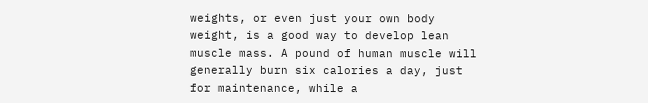weights, or even just your own body weight, is a good way to develop lean muscle mass. A pound of human muscle will generally burn six calories a day, just for maintenance, while a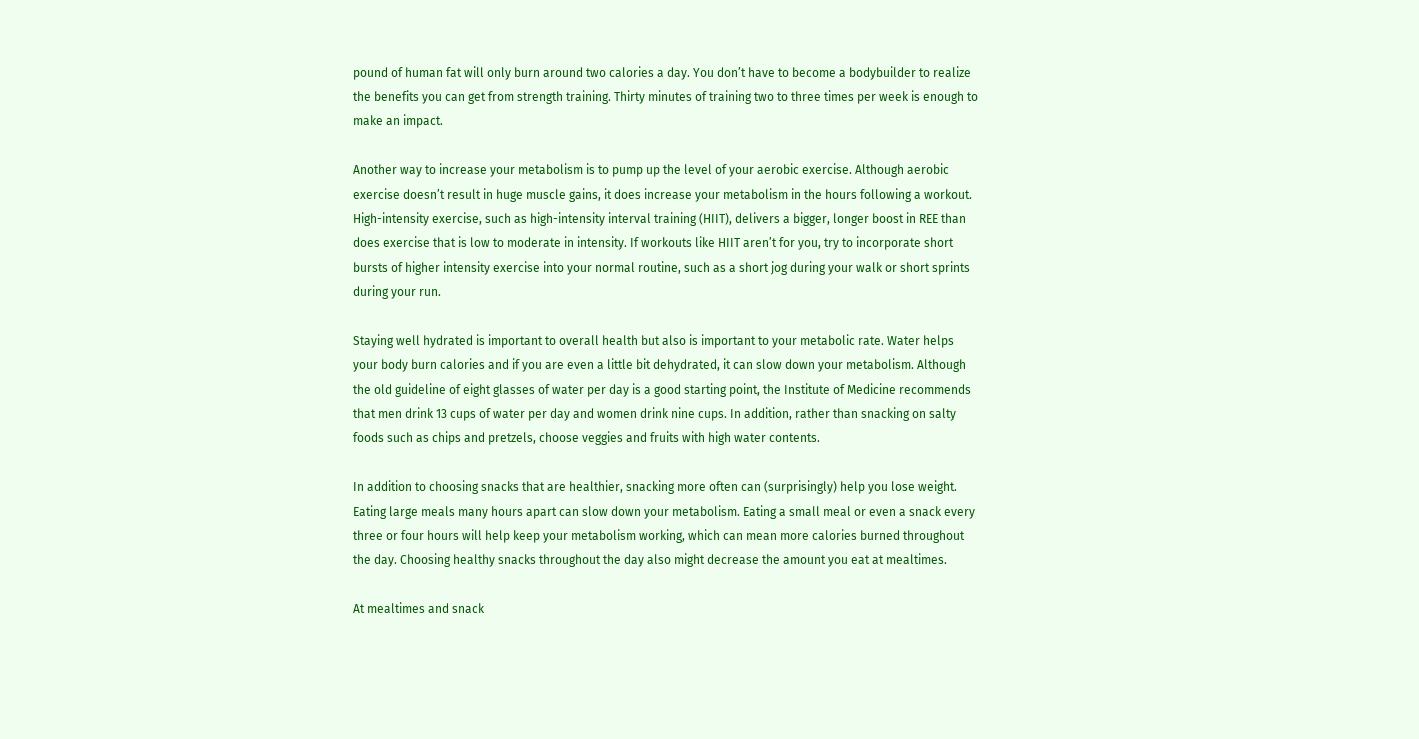pound of human fat will only burn around two calories a day. You don’t have to become a bodybuilder to realize the benefits you can get from strength training. Thirty minutes of training two to three times per week is enough to make an impact.

Another way to increase your metabolism is to pump up the level of your aerobic exercise. Although aerobic exercise doesn’t result in huge muscle gains, it does increase your metabolism in the hours following a workout. High-intensity exercise, such as high-intensity interval training (HIIT), delivers a bigger, longer boost in REE than does exercise that is low to moderate in intensity. If workouts like HIIT aren’t for you, try to incorporate short bursts of higher intensity exercise into your normal routine, such as a short jog during your walk or short sprints during your run.

Staying well hydrated is important to overall health but also is important to your metabolic rate. Water helps your body burn calories and if you are even a little bit dehydrated, it can slow down your metabolism. Although the old guideline of eight glasses of water per day is a good starting point, the Institute of Medicine recommends that men drink 13 cups of water per day and women drink nine cups. In addition, rather than snacking on salty foods such as chips and pretzels, choose veggies and fruits with high water contents.

In addition to choosing snacks that are healthier, snacking more often can (surprisingly) help you lose weight. Eating large meals many hours apart can slow down your metabolism. Eating a small meal or even a snack every three or four hours will help keep your metabolism working, which can mean more calories burned throughout the day. Choosing healthy snacks throughout the day also might decrease the amount you eat at mealtimes.

At mealtimes and snack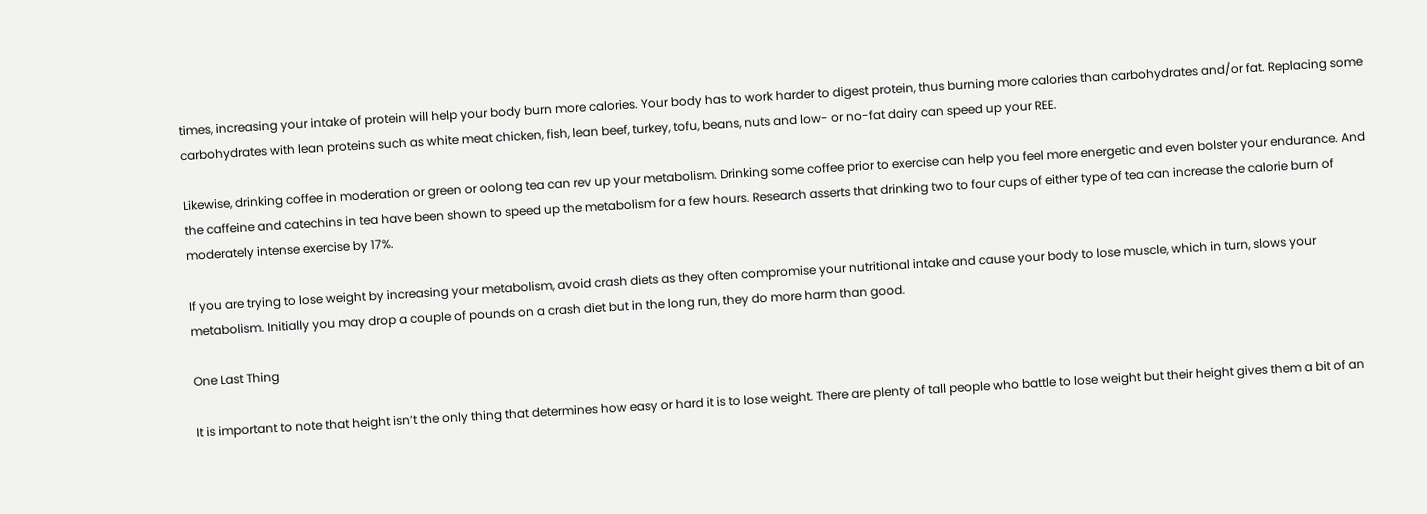times, increasing your intake of protein will help your body burn more calories. Your body has to work harder to digest protein, thus burning more calories than carbohydrates and/or fat. Replacing some carbohydrates with lean proteins such as white meat chicken, fish, lean beef, turkey, tofu, beans, nuts and low- or no-fat dairy can speed up your REE.

Likewise, drinking coffee in moderation or green or oolong tea can rev up your metabolism. Drinking some coffee prior to exercise can help you feel more energetic and even bolster your endurance. And the caffeine and catechins in tea have been shown to speed up the metabolism for a few hours. Research asserts that drinking two to four cups of either type of tea can increase the calorie burn of moderately intense exercise by 17%.

If you are trying to lose weight by increasing your metabolism, avoid crash diets as they often compromise your nutritional intake and cause your body to lose muscle, which in turn, slows your metabolism. Initially you may drop a couple of pounds on a crash diet but in the long run, they do more harm than good.

One Last Thing

It is important to note that height isn’t the only thing that determines how easy or hard it is to lose weight. There are plenty of tall people who battle to lose weight but their height gives them a bit of an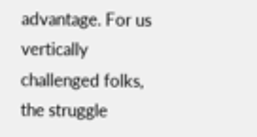advantage. For us vertically challenged folks, the struggle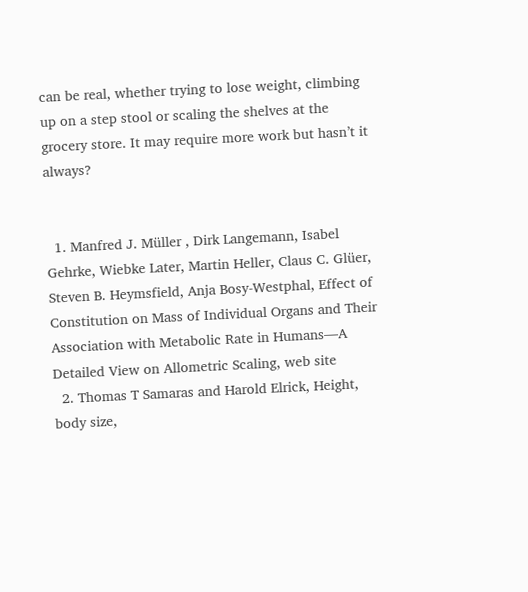can be real, whether trying to lose weight, climbing up on a step stool or scaling the shelves at the grocery store. It may require more work but hasn’t it always?


  1. Manfred J. Müller , Dirk Langemann, Isabel Gehrke, Wiebke Later, Martin Heller, Claus C. Glüer, Steven B. Heymsfield, Anja Bosy-Westphal, Effect of Constitution on Mass of Individual Organs and Their Association with Metabolic Rate in Humans—A Detailed View on Allometric Scaling, web site
  2. Thomas T Samaras and Harold Elrick, Height, body size,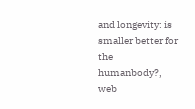and longevity: is smaller better for the humanbody?, web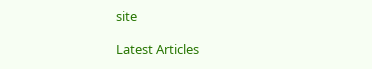site

Latest Articles